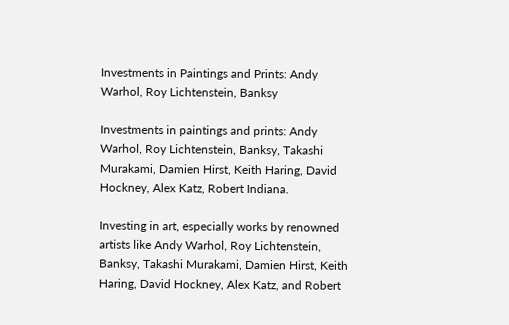Investments in Paintings and Prints: Andy Warhol, Roy Lichtenstein, Banksy

Investments in paintings and prints: Andy Warhol, Roy Lichtenstein, Banksy, Takashi Murakami, Damien Hirst, Keith Haring, David Hockney, Alex Katz, Robert Indiana.

Investing in art, especially works by renowned artists like Andy Warhol, Roy Lichtenstein, Banksy, Takashi Murakami, Damien Hirst, Keith Haring, David Hockney, Alex Katz, and Robert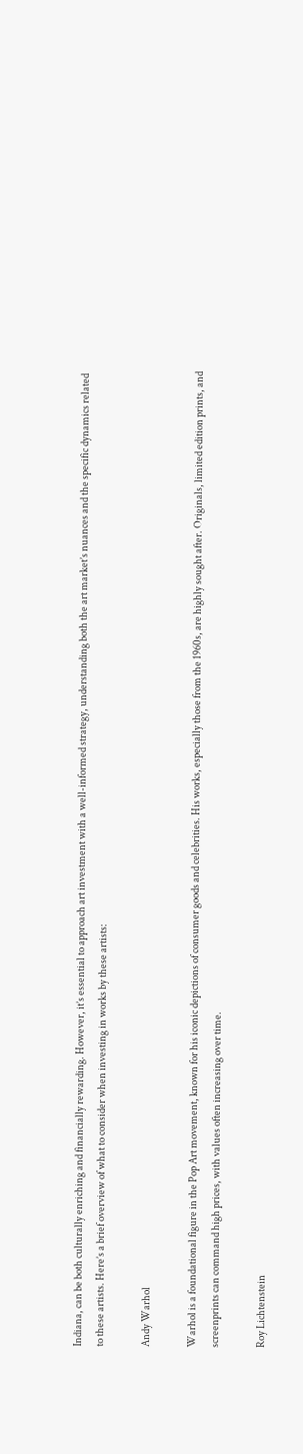Indiana, can be both culturally enriching and financially rewarding. However, it’s essential to approach art investment with a well-informed strategy, understanding both the art market’s nuances and the specific dynamics related to these artists. Here’s a brief overview of what to consider when investing in works by these artists:

Andy Warhol

Warhol is a foundational figure in the Pop Art movement, known for his iconic depictions of consumer goods and celebrities. His works, especially those from the 1960s, are highly sought after. Originals, limited edition prints, and screenprints can command high prices, with values often increasing over time.

Roy Lichtenstein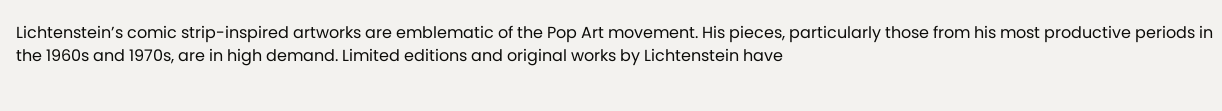Lichtenstein’s comic strip-inspired artworks are emblematic of the Pop Art movement. His pieces, particularly those from his most productive periods in the 1960s and 1970s, are in high demand. Limited editions and original works by Lichtenstein have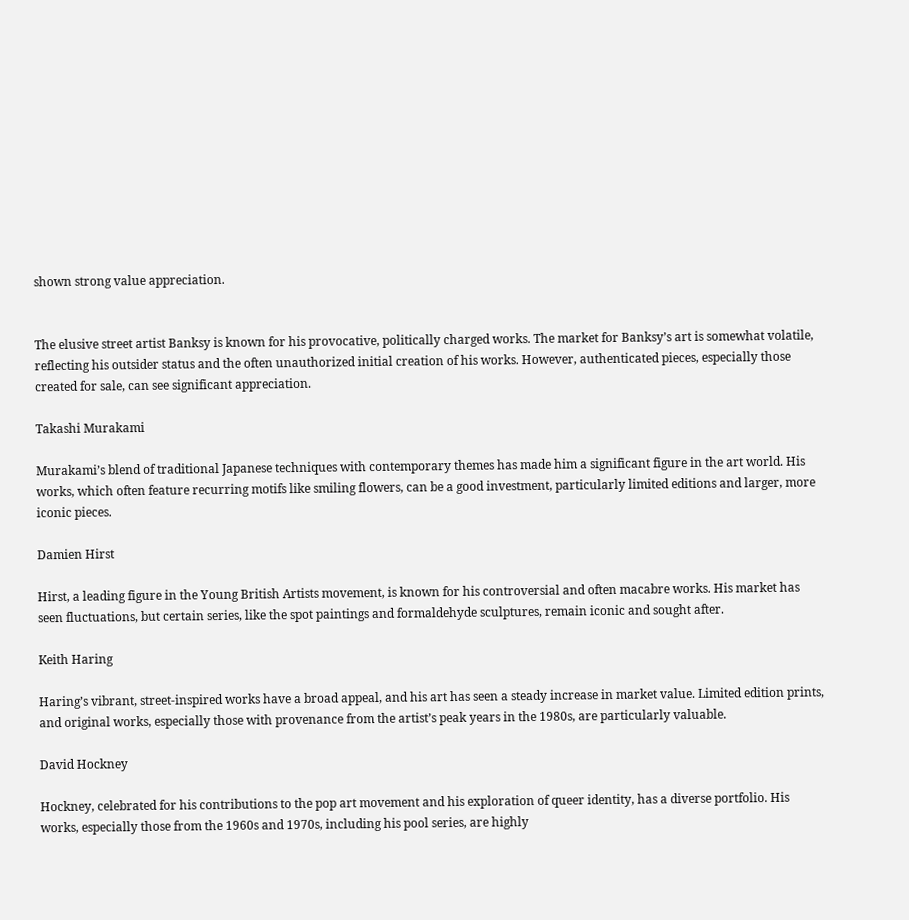shown strong value appreciation.


The elusive street artist Banksy is known for his provocative, politically charged works. The market for Banksy’s art is somewhat volatile, reflecting his outsider status and the often unauthorized initial creation of his works. However, authenticated pieces, especially those created for sale, can see significant appreciation.

Takashi Murakami

Murakami’s blend of traditional Japanese techniques with contemporary themes has made him a significant figure in the art world. His works, which often feature recurring motifs like smiling flowers, can be a good investment, particularly limited editions and larger, more iconic pieces.

Damien Hirst

Hirst, a leading figure in the Young British Artists movement, is known for his controversial and often macabre works. His market has seen fluctuations, but certain series, like the spot paintings and formaldehyde sculptures, remain iconic and sought after.

Keith Haring

Haring’s vibrant, street-inspired works have a broad appeal, and his art has seen a steady increase in market value. Limited edition prints, and original works, especially those with provenance from the artist’s peak years in the 1980s, are particularly valuable.

David Hockney

Hockney, celebrated for his contributions to the pop art movement and his exploration of queer identity, has a diverse portfolio. His works, especially those from the 1960s and 1970s, including his pool series, are highly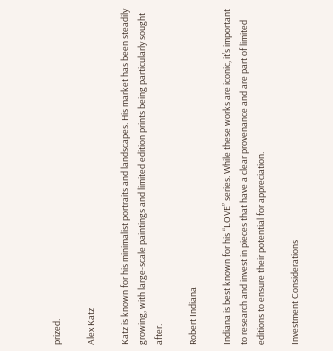prized.

Alex Katz

Katz is known for his minimalist portraits and landscapes. His market has been steadily growing, with large-scale paintings and limited edition prints being particularly sought after.

Robert Indiana

Indiana is best known for his “LOVE” series. While these works are iconic, it’s important to research and invest in pieces that have a clear provenance and are part of limited editions to ensure their potential for appreciation.

Investment Considerations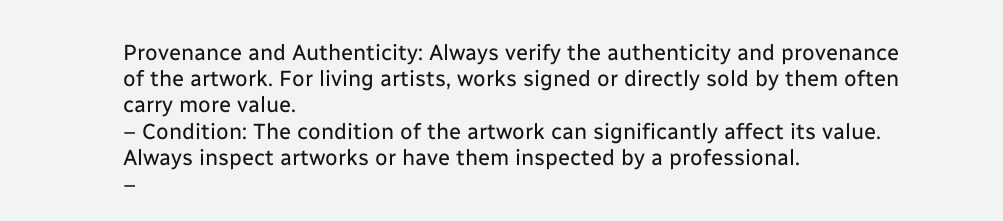Provenance and Authenticity: Always verify the authenticity and provenance of the artwork. For living artists, works signed or directly sold by them often carry more value.
– Condition: The condition of the artwork can significantly affect its value. Always inspect artworks or have them inspected by a professional.
–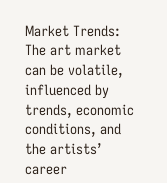Market Trends: The art market can be volatile, influenced by trends, economic conditions, and the artists’ career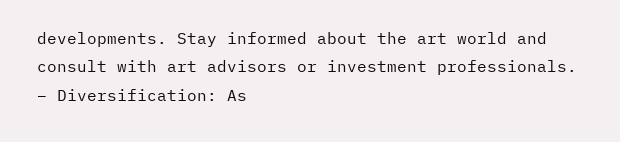developments. Stay informed about the art world and consult with art advisors or investment professionals.
– Diversification: As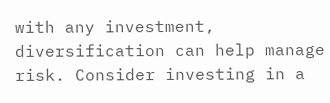with any investment, diversification can help manage risk. Consider investing in a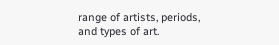range of artists, periods, and types of art.